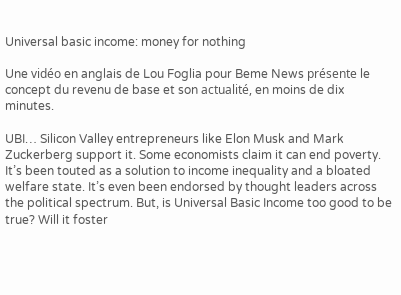Universal basic income: money for nothing

Une vidéo en anglais de Lou Foglia pour Beme News présente le concept du revenu de base et son actualité, en moins de dix minutes.

UBI… Silicon Valley entrepreneurs like Elon Musk and Mark Zuckerberg support it. Some economists claim it can end poverty. It’s been touted as a solution to income inequality and a bloated welfare state. It’s even been endorsed by thought leaders across the political spectrum. But, is Universal Basic Income too good to be true? Will it foster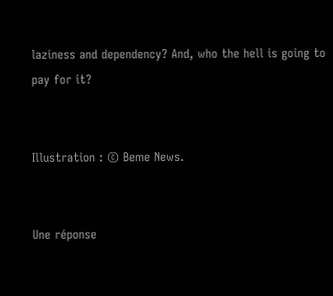laziness and dependency? And, who the hell is going to pay for it?


Illustration : © Beme News.


Une réponse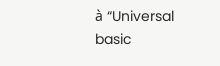à “Universal basic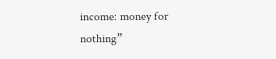income: money for nothing”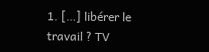1. […] libérer le travail ? TV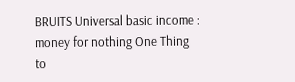BRUITS Universal basic income : money for nothing One Thing to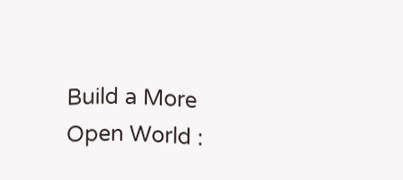Build a More Open World :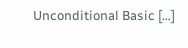Unconditional Basic […]